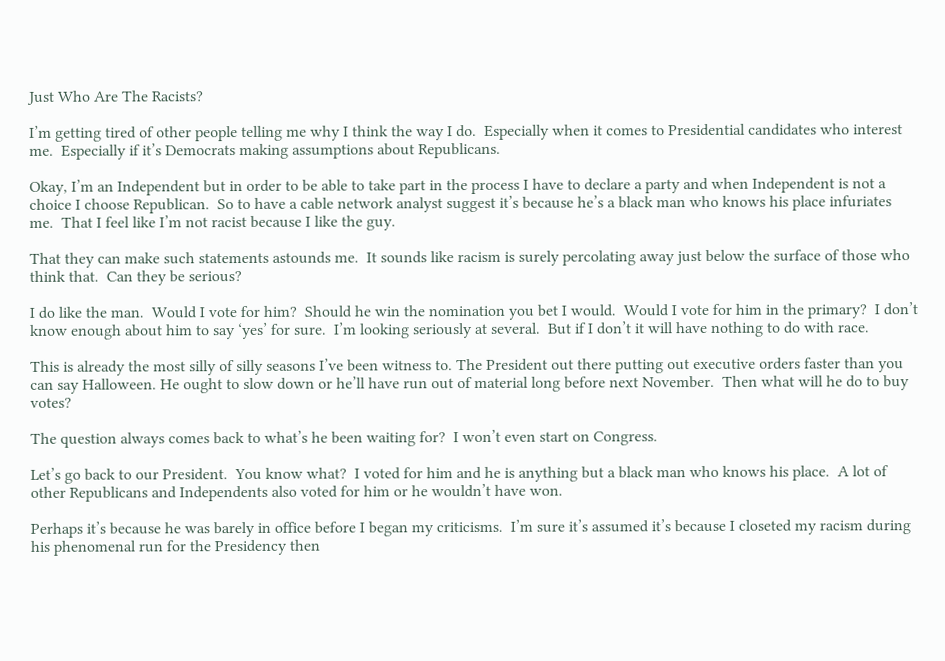Just Who Are The Racists?

I’m getting tired of other people telling me why I think the way I do.  Especially when it comes to Presidential candidates who interest me.  Especially if it’s Democrats making assumptions about Republicans.

Okay, I’m an Independent but in order to be able to take part in the process I have to declare a party and when Independent is not a choice I choose Republican.  So to have a cable network analyst suggest it’s because he’s a black man who knows his place infuriates me.  That I feel like I’m not racist because I like the guy.

That they can make such statements astounds me.  It sounds like racism is surely percolating away just below the surface of those who think that.  Can they be serious?

I do like the man.  Would I vote for him?  Should he win the nomination you bet I would.  Would I vote for him in the primary?  I don’t know enough about him to say ‘yes’ for sure.  I’m looking seriously at several.  But if I don’t it will have nothing to do with race.

This is already the most silly of silly seasons I’ve been witness to. The President out there putting out executive orders faster than you can say Halloween. He ought to slow down or he’ll have run out of material long before next November.  Then what will he do to buy votes?

The question always comes back to what’s he been waiting for?  I won’t even start on Congress.

Let’s go back to our President.  You know what?  I voted for him and he is anything but a black man who knows his place.  A lot of other Republicans and Independents also voted for him or he wouldn’t have won.

Perhaps it’s because he was barely in office before I began my criticisms.  I’m sure it’s assumed it’s because I closeted my racism during his phenomenal run for the Presidency then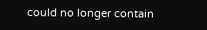could no longer contain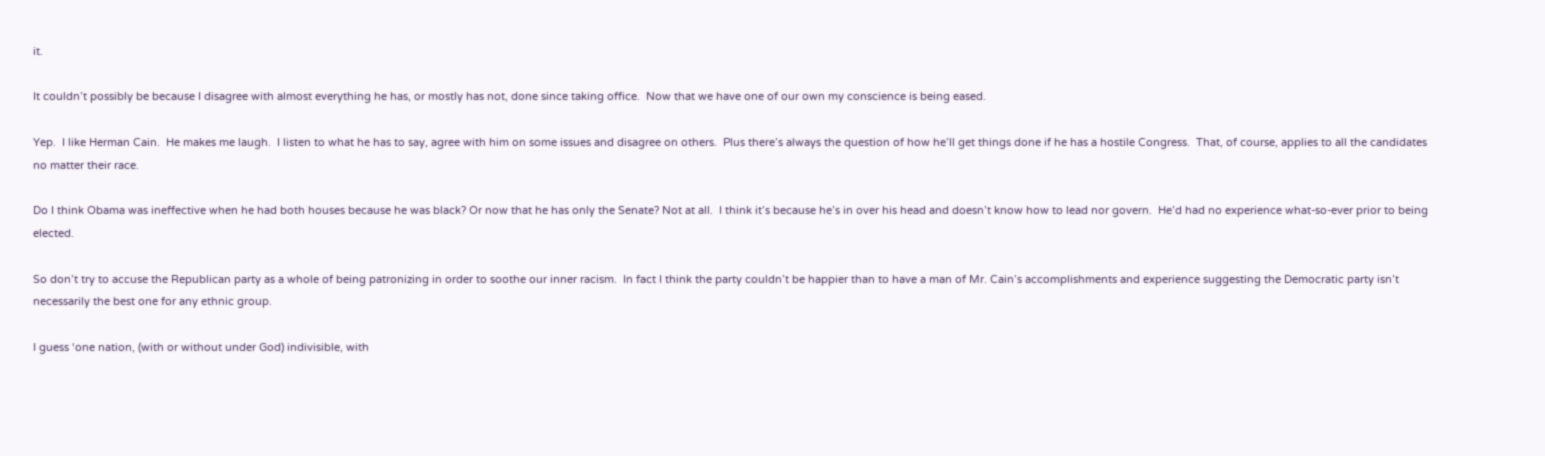it.

It couldn’t possibly be because I disagree with almost everything he has, or mostly has not, done since taking office.  Now that we have one of our own my conscience is being eased.

Yep.  I like Herman Cain.  He makes me laugh.  I listen to what he has to say, agree with him on some issues and disagree on others.  Plus there’s always the question of how he’ll get things done if he has a hostile Congress.  That, of course, applies to all the candidates no matter their race.

Do I think Obama was ineffective when he had both houses because he was black? Or now that he has only the Senate? Not at all.  I think it’s because he’s in over his head and doesn’t know how to lead nor govern.  He’d had no experience what-so-ever prior to being elected.

So don’t try to accuse the Republican party as a whole of being patronizing in order to soothe our inner racism.  In fact I think the party couldn’t be happier than to have a man of Mr. Cain’s accomplishments and experience suggesting the Democratic party isn’t necessarily the best one for any ethnic group.

I guess ‘one nation, (with or without under God) indivisible, with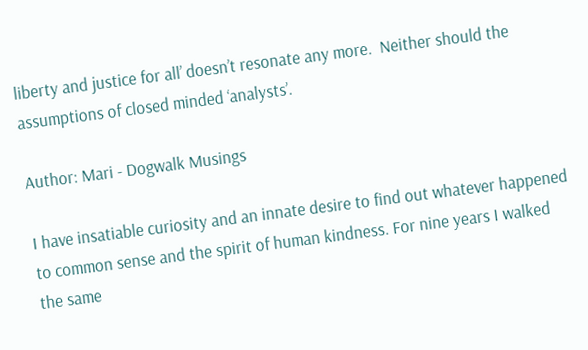liberty and justice for all’ doesn’t resonate any more.  Neither should the assumptions of closed minded ‘analysts’.

Author: Mari - Dogwalk Musings

I have insatiable curiosity and an innate desire to find out whatever happened to common sense and the spirit of human kindness. For nine years I walked the same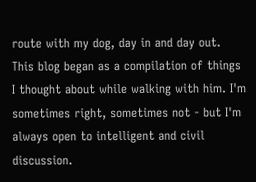route with my dog, day in and day out. This blog began as a compilation of things I thought about while walking with him. I'm sometimes right, sometimes not - but I'm always open to intelligent and civil discussion.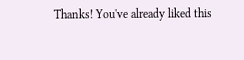Thanks! You've already liked this